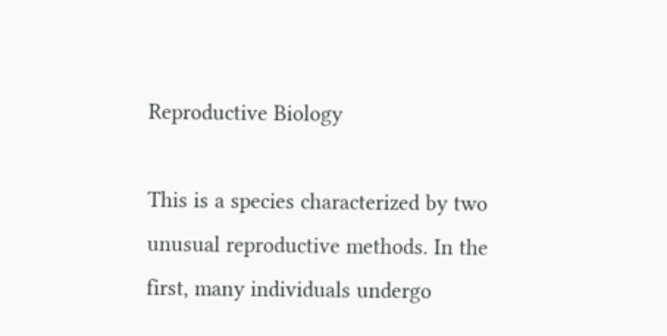Reproductive Biology

This is a species characterized by two unusual reproductive methods. In the first, many individuals undergo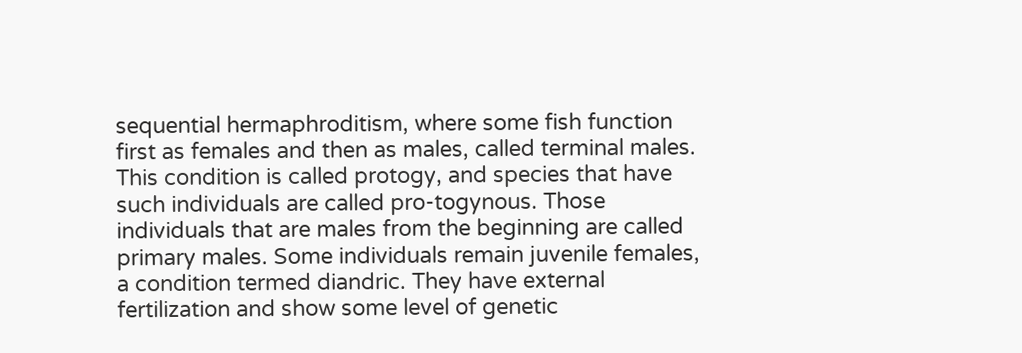sequential hermaphroditism, where some fish function first as females and then as males, called terminal males. This condition is called protogy, and species that have such individuals are called pro-togynous. Those individuals that are males from the beginning are called primary males. Some individuals remain juvenile females, a condition termed diandric. They have external fertilization and show some level of genetic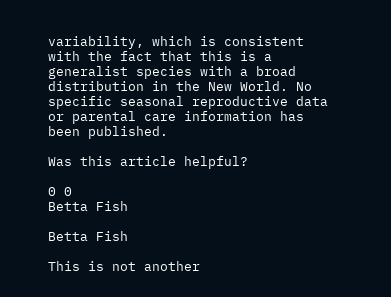variability, which is consistent with the fact that this is a generalist species with a broad distribution in the New World. No specific seasonal reproductive data or parental care information has been published.

Was this article helpful?

0 0
Betta Fish

Betta Fish

This is not another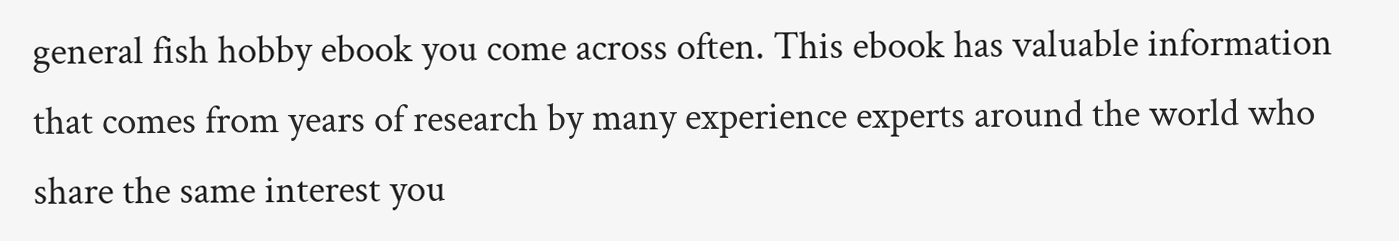general fish hobby ebook you come across often. This ebook has valuable information that comes from years of research by many experience experts around the world who share the same interest you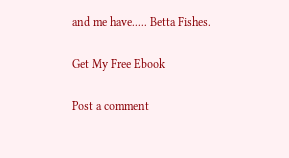and me have..... Betta Fishes.

Get My Free Ebook

Post a comment